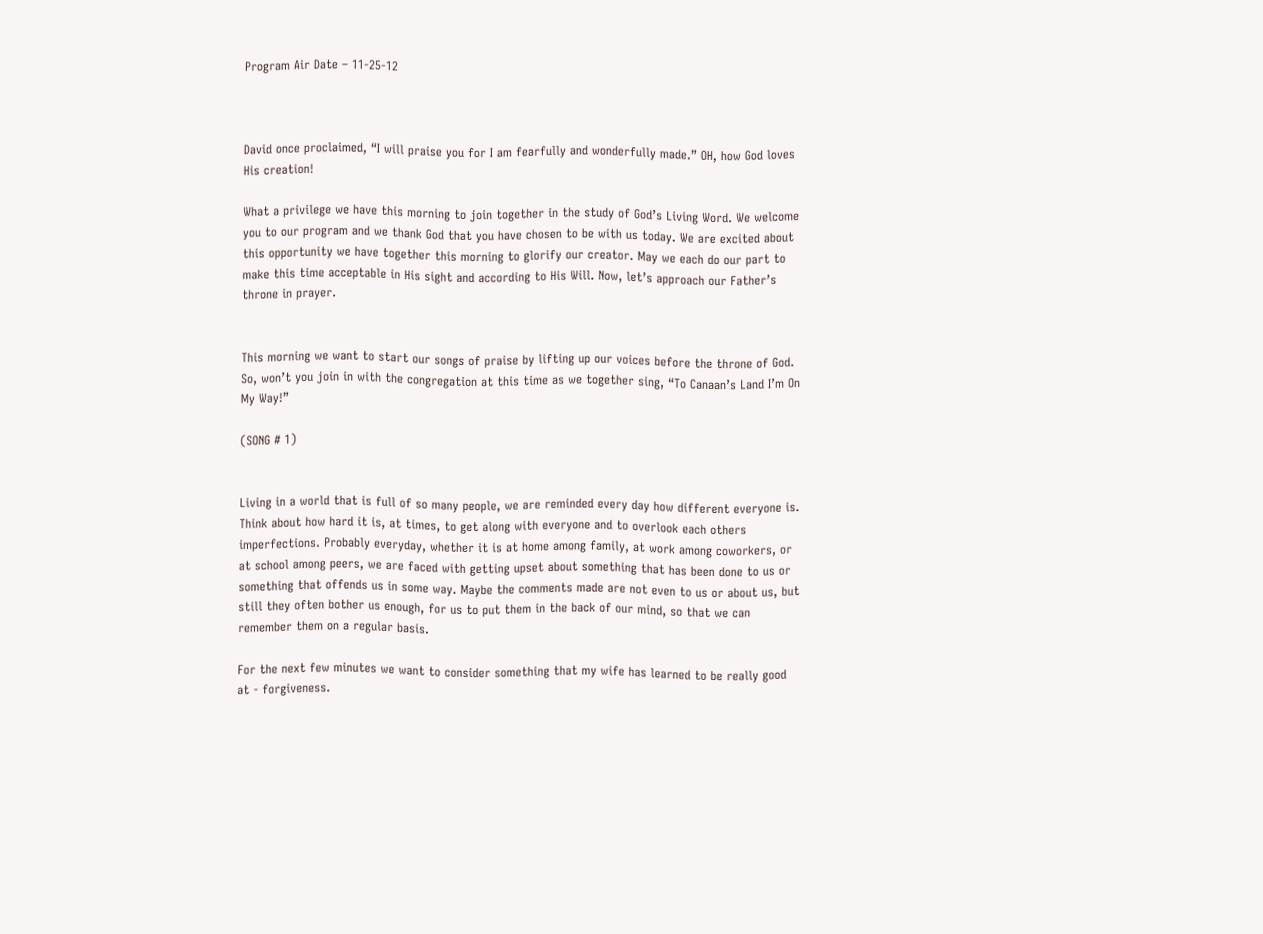Program Air Date – 11-25-12



David once proclaimed, “I will praise you for I am fearfully and wonderfully made.” OH, how God loves His creation!

What a privilege we have this morning to join together in the study of God’s Living Word. We welcome you to our program and we thank God that you have chosen to be with us today. We are excited about this opportunity we have together this morning to glorify our creator. May we each do our part to make this time acceptable in His sight and according to His Will. Now, let’s approach our Father’s throne in prayer.


This morning we want to start our songs of praise by lifting up our voices before the throne of God. So, won’t you join in with the congregation at this time as we together sing, “To Canaan’s Land I’m On My Way!”

(SONG # 1)


Living in a world that is full of so many people, we are reminded every day how different everyone is. Think about how hard it is, at times, to get along with everyone and to overlook each others imperfections. Probably everyday, whether it is at home among family, at work among coworkers, or at school among peers, we are faced with getting upset about something that has been done to us or something that offends us in some way. Maybe the comments made are not even to us or about us, but still they often bother us enough, for us to put them in the back of our mind, so that we can remember them on a regular basis.

For the next few minutes we want to consider something that my wife has learned to be really good at - forgiveness.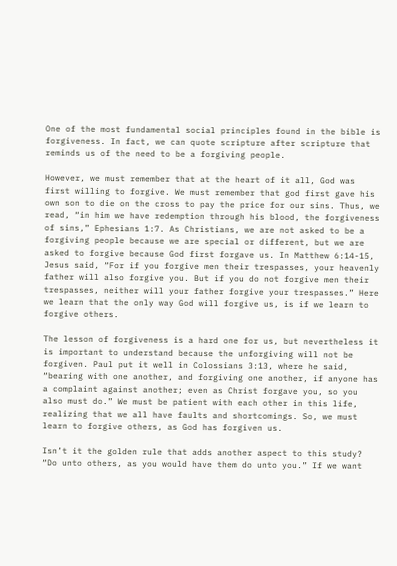One of the most fundamental social principles found in the bible is forgiveness. In fact, we can quote scripture after scripture that reminds us of the need to be a forgiving people.

However, we must remember that at the heart of it all, God was first willing to forgive. We must remember that god first gave his own son to die on the cross to pay the price for our sins. Thus, we read, “in him we have redemption through his blood, the forgiveness of sins,” Ephesians 1:7. As Christians, we are not asked to be a forgiving people because we are special or different, but we are asked to forgive because God first forgave us. In Matthew 6:14-15, Jesus said, “For if you forgive men their trespasses, your heavenly father will also forgive you. But if you do not forgive men their trespasses, neither will your father forgive your trespasses.” Here we learn that the only way God will forgive us, is if we learn to forgive others.

The lesson of forgiveness is a hard one for us, but nevertheless it is important to understand because the unforgiving will not be forgiven. Paul put it well in Colossians 3:13, where he said, “bearing with one another, and forgiving one another, if anyone has a complaint against another; even as Christ forgave you, so you also must do.” We must be patient with each other in this life, realizing that we all have faults and shortcomings. So, we must learn to forgive others, as God has forgiven us.

Isn’t it the golden rule that adds another aspect to this study? “Do unto others, as you would have them do unto you.” If we want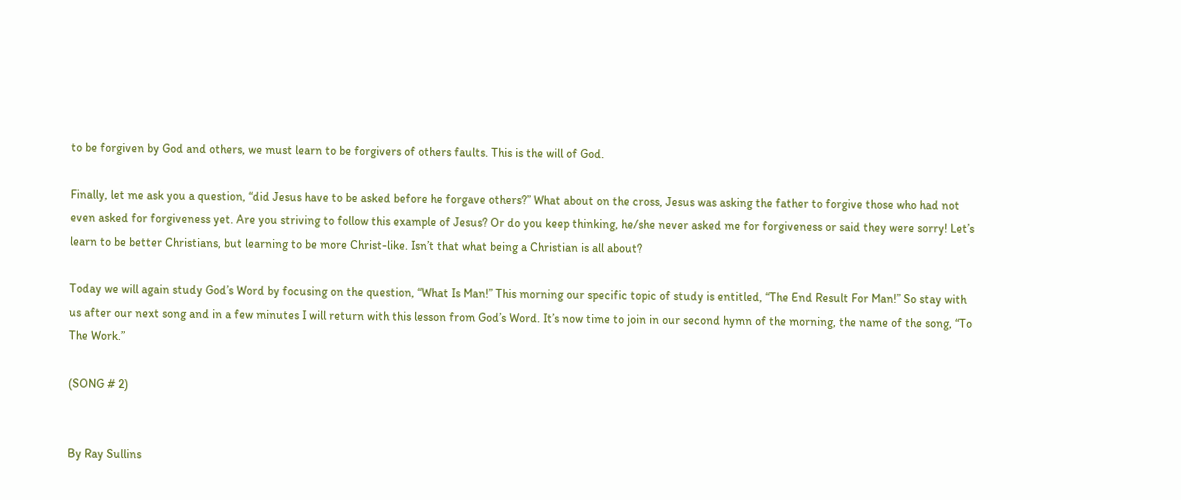to be forgiven by God and others, we must learn to be forgivers of others faults. This is the will of God.

Finally, let me ask you a question, “did Jesus have to be asked before he forgave others?” What about on the cross, Jesus was asking the father to forgive those who had not even asked for forgiveness yet. Are you striving to follow this example of Jesus? Or do you keep thinking, he/she never asked me for forgiveness or said they were sorry! Let’s learn to be better Christians, but learning to be more Christ-like. Isn’t that what being a Christian is all about?

Today we will again study God’s Word by focusing on the question, “What Is Man!” This morning our specific topic of study is entitled, “The End Result For Man!” So stay with us after our next song and in a few minutes I will return with this lesson from God’s Word. It’s now time to join in our second hymn of the morning, the name of the song, “To The Work.”

(SONG # 2)


By Ray Sullins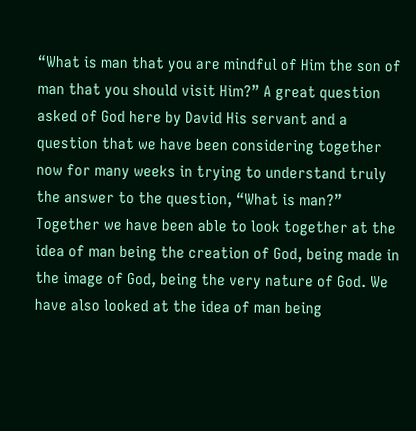“What is man that you are mindful of Him the son of man that you should visit Him?” A great question asked of God here by David His servant and a question that we have been considering together now for many weeks in trying to understand truly the answer to the question, “What is man?” Together we have been able to look together at the idea of man being the creation of God, being made in the image of God, being the very nature of God. We have also looked at the idea of man being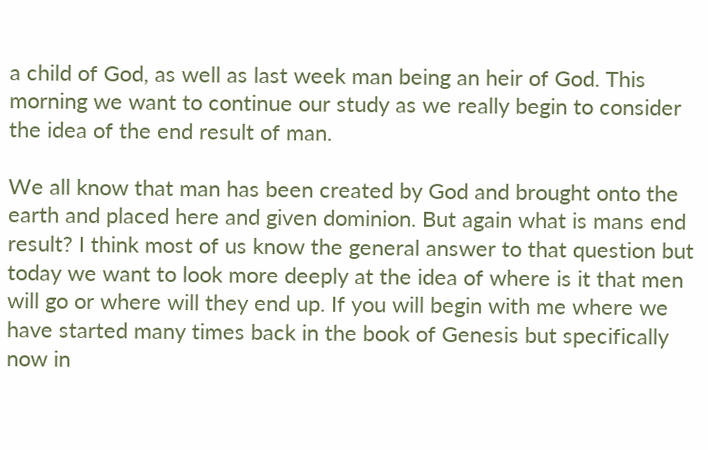a child of God, as well as last week man being an heir of God. This morning we want to continue our study as we really begin to consider the idea of the end result of man.

We all know that man has been created by God and brought onto the earth and placed here and given dominion. But again what is mans end result? I think most of us know the general answer to that question but today we want to look more deeply at the idea of where is it that men will go or where will they end up. If you will begin with me where we have started many times back in the book of Genesis but specifically now in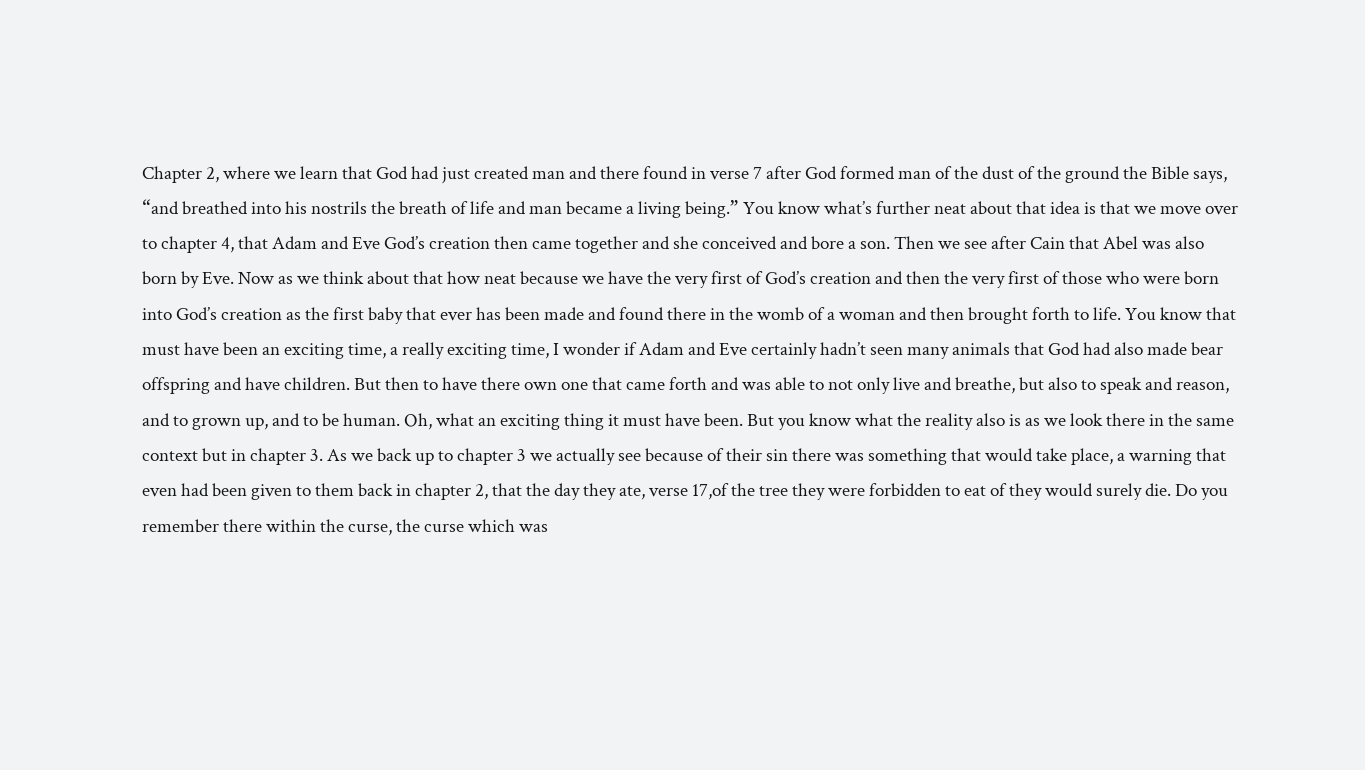Chapter 2, where we learn that God had just created man and there found in verse 7 after God formed man of the dust of the ground the Bible says, “and breathed into his nostrils the breath of life and man became a living being.” You know what’s further neat about that idea is that we move over to chapter 4, that Adam and Eve God’s creation then came together and she conceived and bore a son. Then we see after Cain that Abel was also born by Eve. Now as we think about that how neat because we have the very first of God’s creation and then the very first of those who were born into God’s creation as the first baby that ever has been made and found there in the womb of a woman and then brought forth to life. You know that must have been an exciting time, a really exciting time, I wonder if Adam and Eve certainly hadn’t seen many animals that God had also made bear offspring and have children. But then to have there own one that came forth and was able to not only live and breathe, but also to speak and reason, and to grown up, and to be human. Oh, what an exciting thing it must have been. But you know what the reality also is as we look there in the same context but in chapter 3. As we back up to chapter 3 we actually see because of their sin there was something that would take place, a warning that even had been given to them back in chapter 2, that the day they ate, verse 17,of the tree they were forbidden to eat of they would surely die. Do you remember there within the curse, the curse which was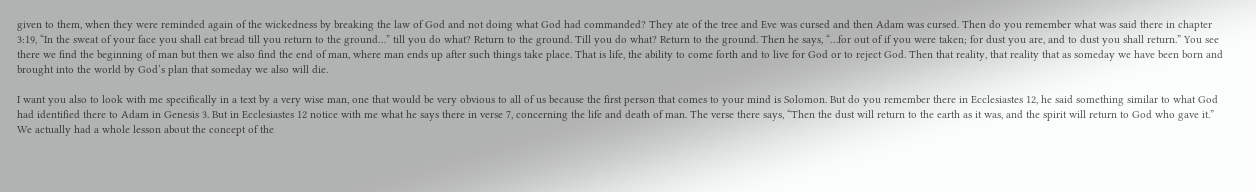given to them, when they were reminded again of the wickedness by breaking the law of God and not doing what God had commanded? They ate of the tree and Eve was cursed and then Adam was cursed. Then do you remember what was said there in chapter 3:19, “In the sweat of your face you shall eat bread till you return to the ground…” till you do what? Return to the ground. Till you do what? Return to the ground. Then he says, “…for out of if you were taken; for dust you are, and to dust you shall return.” You see there we find the beginning of man but then we also find the end of man, where man ends up after such things take place. That is life, the ability to come forth and to live for God or to reject God. Then that reality, that reality that as someday we have been born and brought into the world by God’s plan that someday we also will die.

I want you also to look with me specifically in a text by a very wise man, one that would be very obvious to all of us because the first person that comes to your mind is Solomon. But do you remember there in Ecclesiastes 12, he said something similar to what God had identified there to Adam in Genesis 3. But in Ecclesiastes 12 notice with me what he says there in verse 7, concerning the life and death of man. The verse there says, “Then the dust will return to the earth as it was, and the spirit will return to God who gave it.” We actually had a whole lesson about the concept of the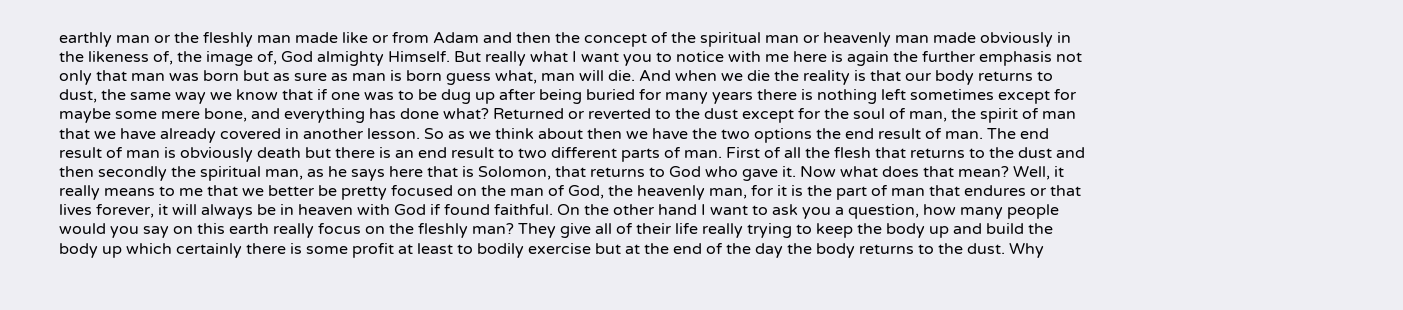earthly man or the fleshly man made like or from Adam and then the concept of the spiritual man or heavenly man made obviously in the likeness of, the image of, God almighty Himself. But really what I want you to notice with me here is again the further emphasis not only that man was born but as sure as man is born guess what, man will die. And when we die the reality is that our body returns to dust, the same way we know that if one was to be dug up after being buried for many years there is nothing left sometimes except for maybe some mere bone, and everything has done what? Returned or reverted to the dust except for the soul of man, the spirit of man that we have already covered in another lesson. So as we think about then we have the two options the end result of man. The end result of man is obviously death but there is an end result to two different parts of man. First of all the flesh that returns to the dust and then secondly the spiritual man, as he says here that is Solomon, that returns to God who gave it. Now what does that mean? Well, it really means to me that we better be pretty focused on the man of God, the heavenly man, for it is the part of man that endures or that lives forever, it will always be in heaven with God if found faithful. On the other hand I want to ask you a question, how many people would you say on this earth really focus on the fleshly man? They give all of their life really trying to keep the body up and build the body up which certainly there is some profit at least to bodily exercise but at the end of the day the body returns to the dust. Why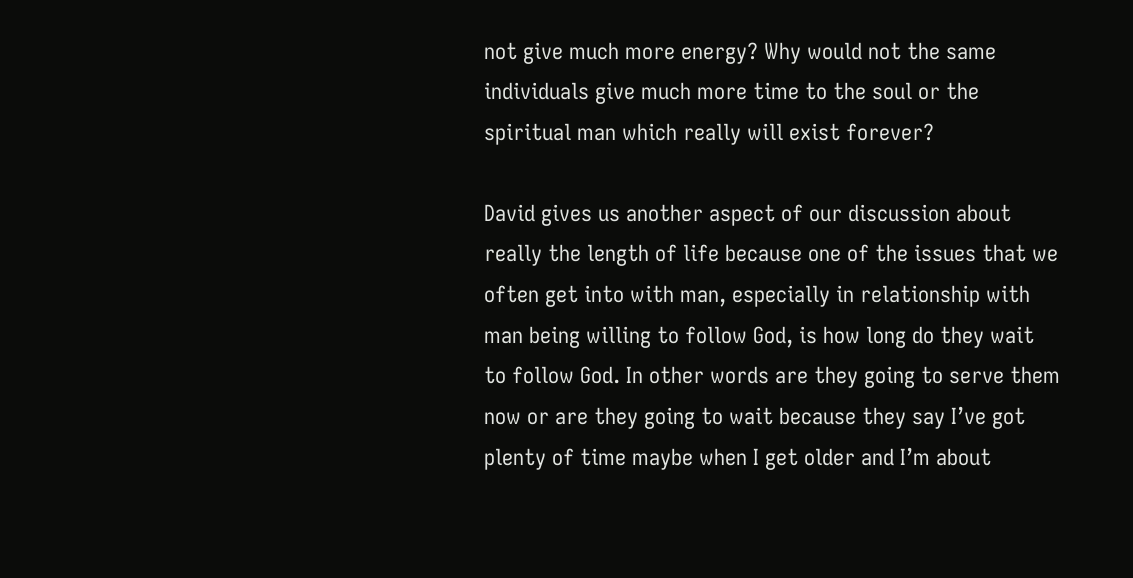not give much more energy? Why would not the same individuals give much more time to the soul or the spiritual man which really will exist forever?

David gives us another aspect of our discussion about really the length of life because one of the issues that we often get into with man, especially in relationship with man being willing to follow God, is how long do they wait to follow God. In other words are they going to serve them now or are they going to wait because they say I’ve got plenty of time maybe when I get older and I’m about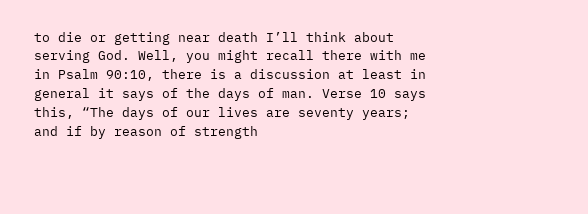to die or getting near death I’ll think about serving God. Well, you might recall there with me in Psalm 90:10, there is a discussion at least in general it says of the days of man. Verse 10 says this, “The days of our lives are seventy years; and if by reason of strength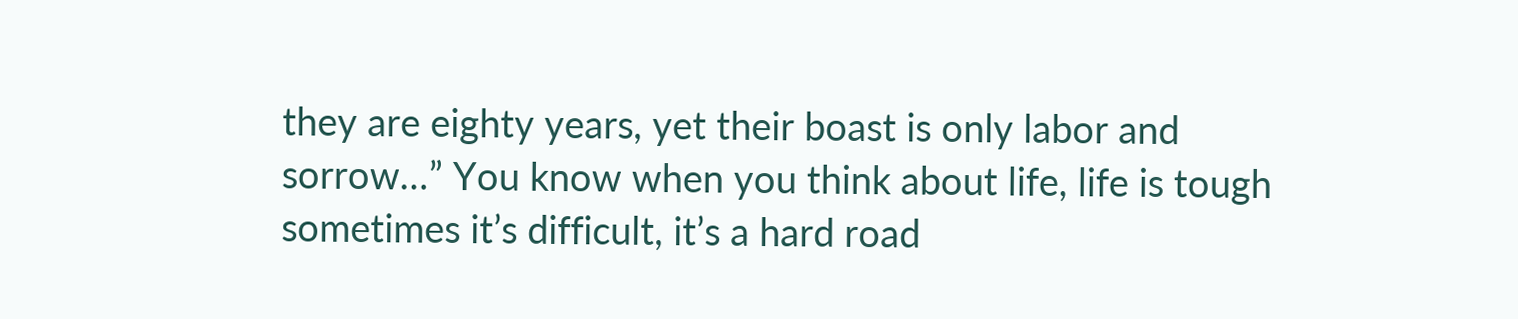they are eighty years, yet their boast is only labor and sorrow…” You know when you think about life, life is tough sometimes it’s difficult, it’s a hard road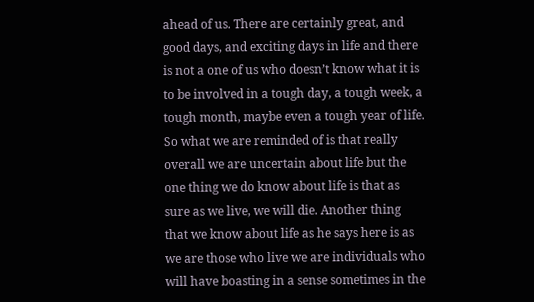ahead of us. There are certainly great, and good days, and exciting days in life and there is not a one of us who doesn’t know what it is to be involved in a tough day, a tough week, a tough month, maybe even a tough year of life. So what we are reminded of is that really overall we are uncertain about life but the one thing we do know about life is that as sure as we live, we will die. Another thing that we know about life as he says here is as we are those who live we are individuals who will have boasting in a sense sometimes in the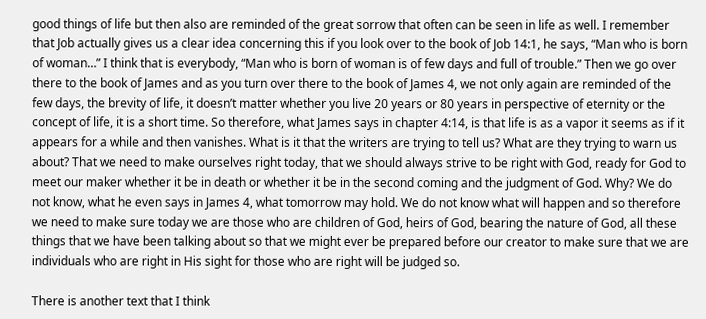good things of life but then also are reminded of the great sorrow that often can be seen in life as well. I remember that Job actually gives us a clear idea concerning this if you look over to the book of Job 14:1, he says, “Man who is born of woman…” I think that is everybody, “Man who is born of woman is of few days and full of trouble.” Then we go over there to the book of James and as you turn over there to the book of James 4, we not only again are reminded of the few days, the brevity of life, it doesn’t matter whether you live 20 years or 80 years in perspective of eternity or the concept of life, it is a short time. So therefore, what James says in chapter 4:14, is that life is as a vapor it seems as if it appears for a while and then vanishes. What is it that the writers are trying to tell us? What are they trying to warn us about? That we need to make ourselves right today, that we should always strive to be right with God, ready for God to meet our maker whether it be in death or whether it be in the second coming and the judgment of God. Why? We do not know, what he even says in James 4, what tomorrow may hold. We do not know what will happen and so therefore we need to make sure today we are those who are children of God, heirs of God, bearing the nature of God, all these things that we have been talking about so that we might ever be prepared before our creator to make sure that we are individuals who are right in His sight for those who are right will be judged so.

There is another text that I think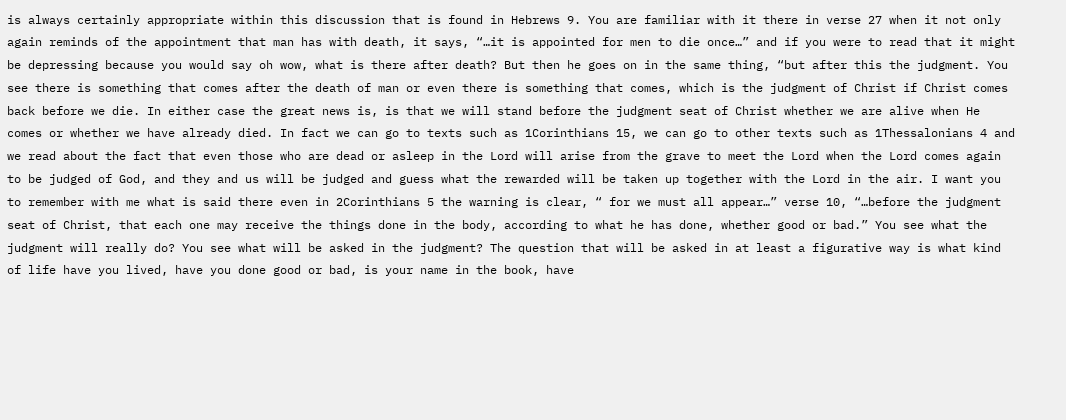is always certainly appropriate within this discussion that is found in Hebrews 9. You are familiar with it there in verse 27 when it not only again reminds of the appointment that man has with death, it says, “…it is appointed for men to die once…” and if you were to read that it might be depressing because you would say oh wow, what is there after death? But then he goes on in the same thing, “but after this the judgment. You see there is something that comes after the death of man or even there is something that comes, which is the judgment of Christ if Christ comes back before we die. In either case the great news is, is that we will stand before the judgment seat of Christ whether we are alive when He comes or whether we have already died. In fact we can go to texts such as 1Corinthians 15, we can go to other texts such as 1Thessalonians 4 and we read about the fact that even those who are dead or asleep in the Lord will arise from the grave to meet the Lord when the Lord comes again to be judged of God, and they and us will be judged and guess what the rewarded will be taken up together with the Lord in the air. I want you to remember with me what is said there even in 2Corinthians 5 the warning is clear, “ for we must all appear…” verse 10, “…before the judgment seat of Christ, that each one may receive the things done in the body, according to what he has done, whether good or bad.” You see what the judgment will really do? You see what will be asked in the judgment? The question that will be asked in at least a figurative way is what kind of life have you lived, have you done good or bad, is your name in the book, have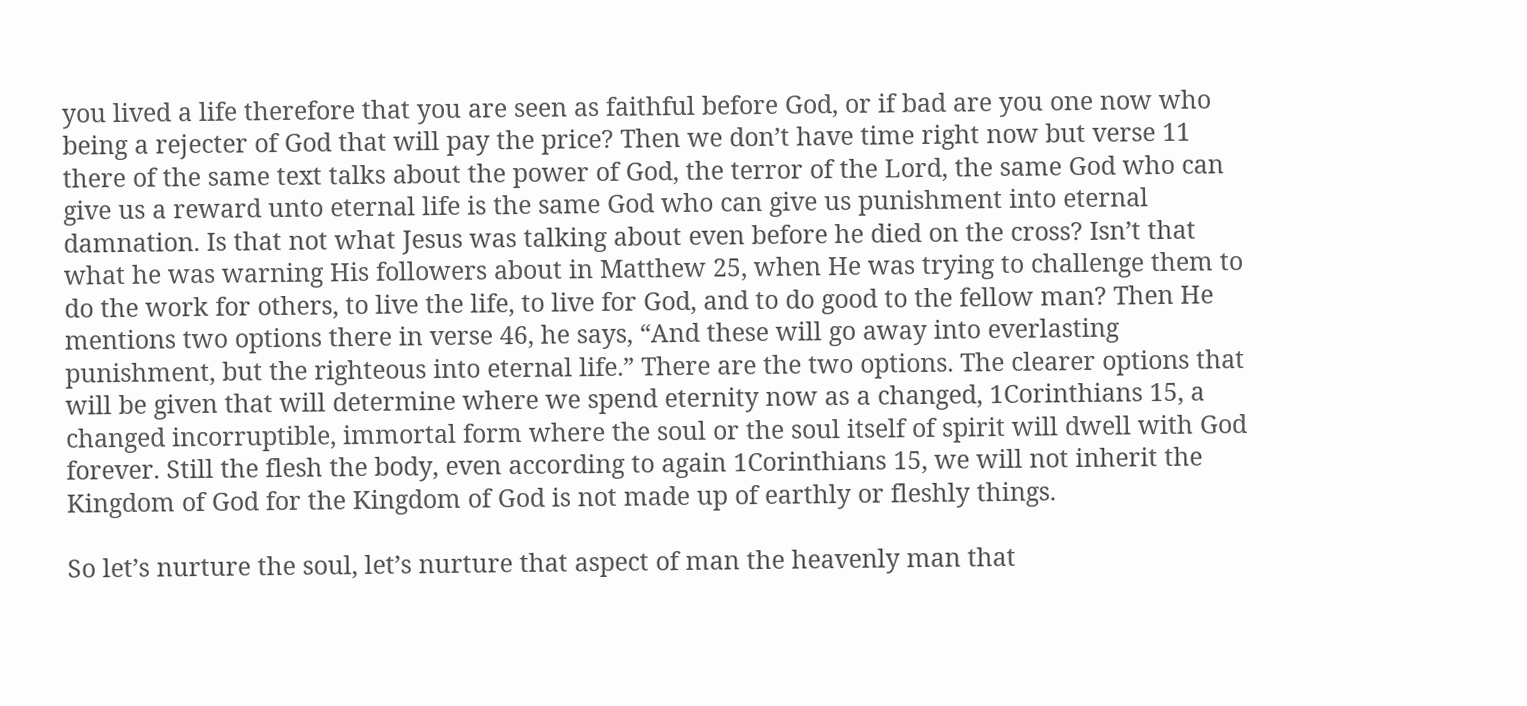you lived a life therefore that you are seen as faithful before God, or if bad are you one now who being a rejecter of God that will pay the price? Then we don’t have time right now but verse 11 there of the same text talks about the power of God, the terror of the Lord, the same God who can give us a reward unto eternal life is the same God who can give us punishment into eternal damnation. Is that not what Jesus was talking about even before he died on the cross? Isn’t that what he was warning His followers about in Matthew 25, when He was trying to challenge them to do the work for others, to live the life, to live for God, and to do good to the fellow man? Then He mentions two options there in verse 46, he says, “And these will go away into everlasting punishment, but the righteous into eternal life.” There are the two options. The clearer options that will be given that will determine where we spend eternity now as a changed, 1Corinthians 15, a changed incorruptible, immortal form where the soul or the soul itself of spirit will dwell with God forever. Still the flesh the body, even according to again 1Corinthians 15, we will not inherit the Kingdom of God for the Kingdom of God is not made up of earthly or fleshly things.

So let’s nurture the soul, let’s nurture that aspect of man the heavenly man that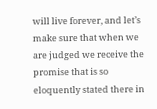will live forever, and let’s make sure that when we are judged we receive the promise that is so eloquently stated there in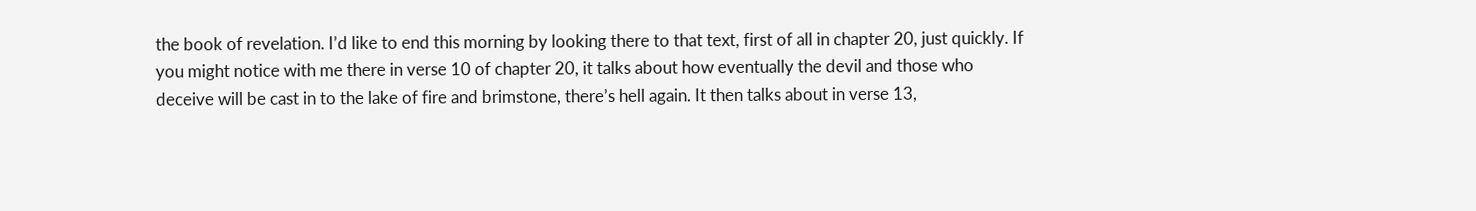the book of revelation. I’d like to end this morning by looking there to that text, first of all in chapter 20, just quickly. If you might notice with me there in verse 10 of chapter 20, it talks about how eventually the devil and those who deceive will be cast in to the lake of fire and brimstone, there’s hell again. It then talks about in verse 13,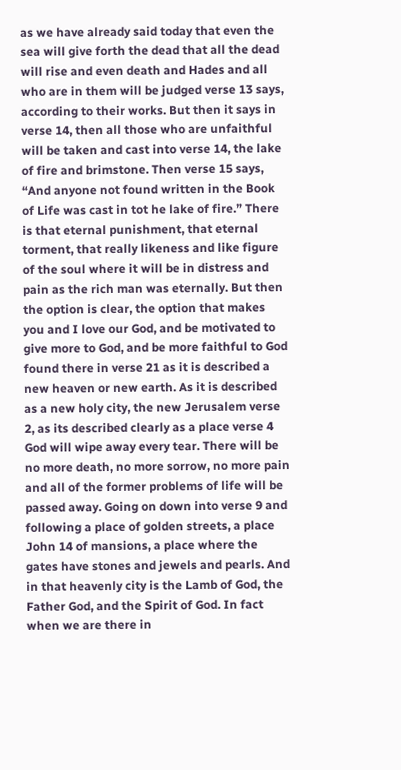as we have already said today that even the sea will give forth the dead that all the dead will rise and even death and Hades and all who are in them will be judged verse 13 says, according to their works. But then it says in verse 14, then all those who are unfaithful will be taken and cast into verse 14, the lake of fire and brimstone. Then verse 15 says, “And anyone not found written in the Book of Life was cast in tot he lake of fire.” There is that eternal punishment, that eternal torment, that really likeness and like figure of the soul where it will be in distress and pain as the rich man was eternally. But then the option is clear, the option that makes you and I love our God, and be motivated to give more to God, and be more faithful to God found there in verse 21 as it is described a new heaven or new earth. As it is described as a new holy city, the new Jerusalem verse 2, as its described clearly as a place verse 4 God will wipe away every tear. There will be no more death, no more sorrow, no more pain and all of the former problems of life will be passed away. Going on down into verse 9 and following a place of golden streets, a place John 14 of mansions, a place where the gates have stones and jewels and pearls. And in that heavenly city is the Lamb of God, the Father God, and the Spirit of God. In fact when we are there in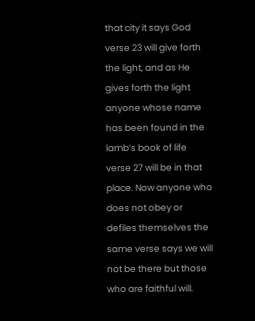that city it says God verse 23 will give forth the light, and as He gives forth the light anyone whose name has been found in the lamb’s book of life verse 27 will be in that place. Now anyone who does not obey or defiles themselves the same verse says we will not be there but those who are faithful will.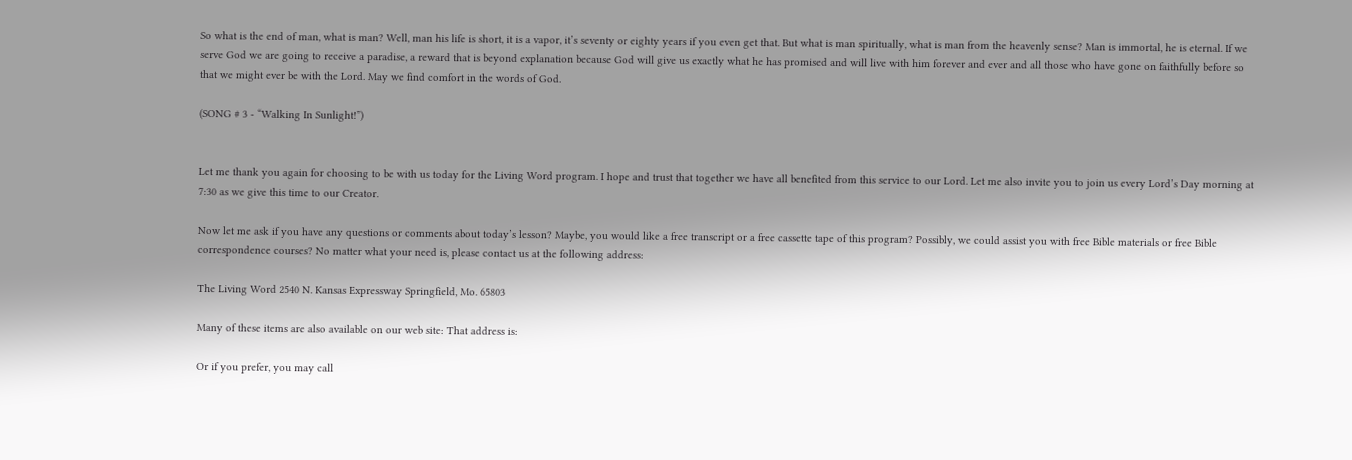So what is the end of man, what is man? Well, man his life is short, it is a vapor, it’s seventy or eighty years if you even get that. But what is man spiritually, what is man from the heavenly sense? Man is immortal, he is eternal. If we serve God we are going to receive a paradise, a reward that is beyond explanation because God will give us exactly what he has promised and will live with him forever and ever and all those who have gone on faithfully before so that we might ever be with the Lord. May we find comfort in the words of God.

(SONG # 3 - “Walking In Sunlight!”)


Let me thank you again for choosing to be with us today for the Living Word program. I hope and trust that together we have all benefited from this service to our Lord. Let me also invite you to join us every Lord’s Day morning at 7:30 as we give this time to our Creator.

Now let me ask if you have any questions or comments about today’s lesson? Maybe, you would like a free transcript or a free cassette tape of this program? Possibly, we could assist you with free Bible materials or free Bible correspondence courses? No matter what your need is, please contact us at the following address:

The Living Word 2540 N. Kansas Expressway Springfield, Mo. 65803

Many of these items are also available on our web site: That address is:

Or if you prefer, you may call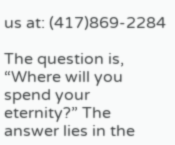us at: (417)869-2284

The question is, “Where will you spend your eternity?” The answer lies in the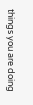things you are doing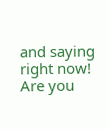and saying right now! Are you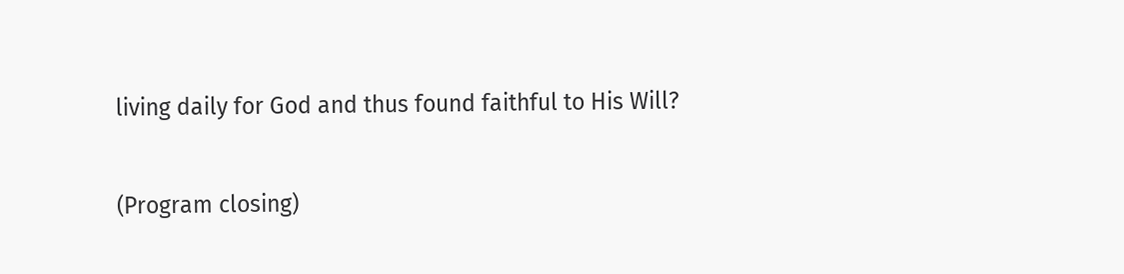living daily for God and thus found faithful to His Will?

(Program closing)